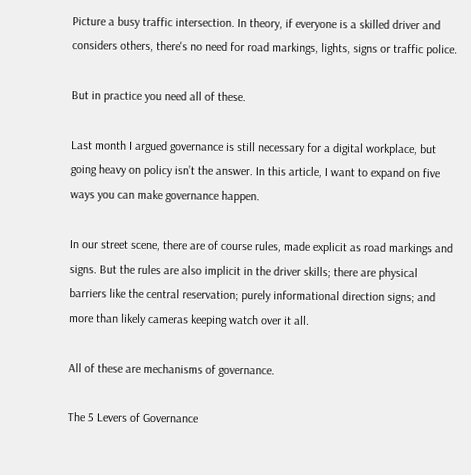Picture a busy traffic intersection. In theory, if everyone is a skilled driver and considers others, there's no need for road markings, lights, signs or traffic police.

But in practice you need all of these.

Last month I argued governance is still necessary for a digital workplace, but going heavy on policy isn’t the answer. In this article, I want to expand on five ways you can make governance happen.

In our street scene, there are of course rules, made explicit as road markings and signs. But the rules are also implicit in the driver skills; there are physical barriers like the central reservation; purely informational direction signs; and more than likely cameras keeping watch over it all.

All of these are mechanisms of governance.

The 5 Levers of Governance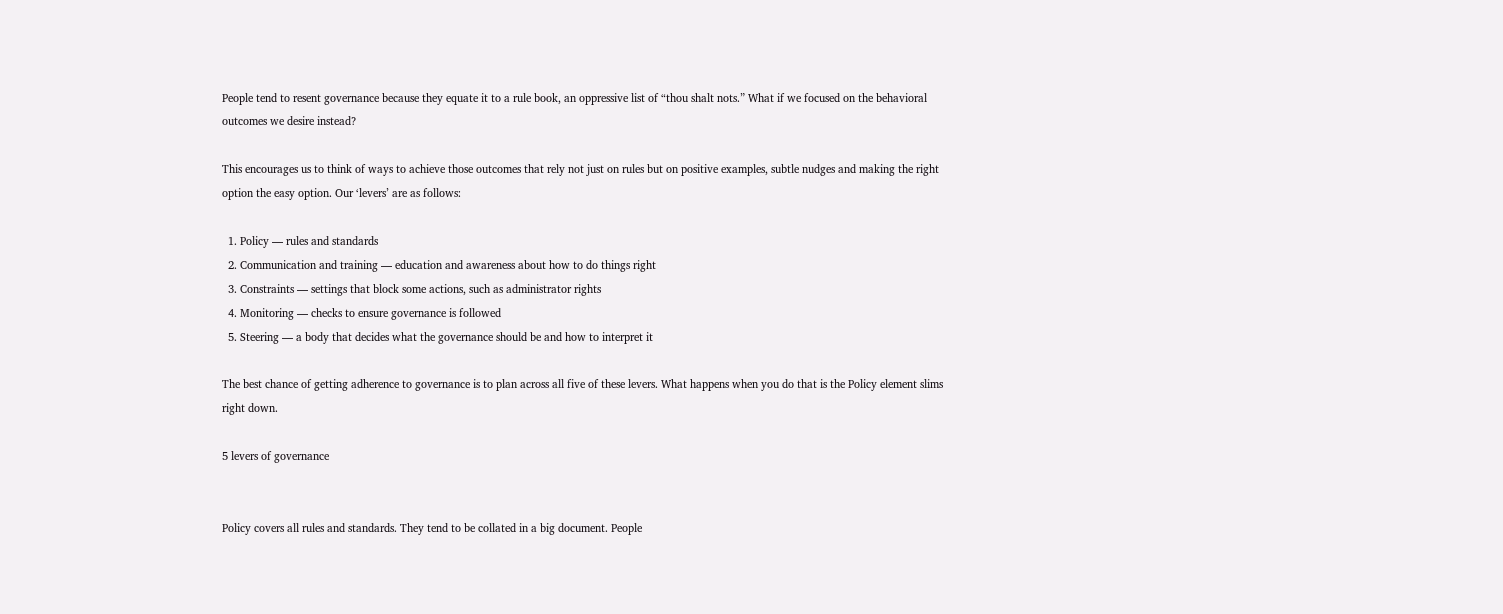People tend to resent governance because they equate it to a rule book, an oppressive list of “thou shalt nots.” What if we focused on the behavioral outcomes we desire instead?

This encourages us to think of ways to achieve those outcomes that rely not just on rules but on positive examples, subtle nudges and making the right option the easy option. Our ‘levers’ are as follows:

  1. Policy — rules and standards
  2. Communication and training — education and awareness about how to do things right
  3. Constraints — settings that block some actions, such as administrator rights
  4. Monitoring — checks to ensure governance is followed
  5. Steering — a body that decides what the governance should be and how to interpret it

The best chance of getting adherence to governance is to plan across all five of these levers. What happens when you do that is the Policy element slims right down.

5 levers of governance


Policy covers all rules and standards. They tend to be collated in a big document. People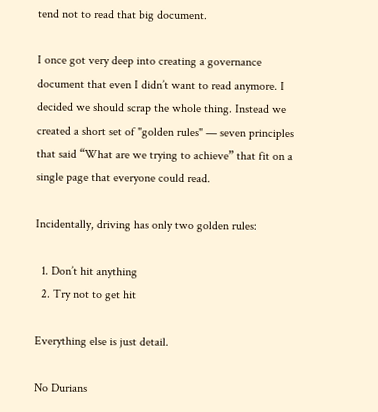tend not to read that big document.

I once got very deep into creating a governance document that even I didn’t want to read anymore. I decided we should scrap the whole thing. Instead we created a short set of "golden rules" — seven principles that said “What are we trying to achieve” that fit on a single page that everyone could read.

Incidentally, driving has only two golden rules:

  1. Don’t hit anything
  2. Try not to get hit

Everything else is just detail.

No Durians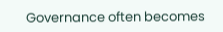Governance often becomes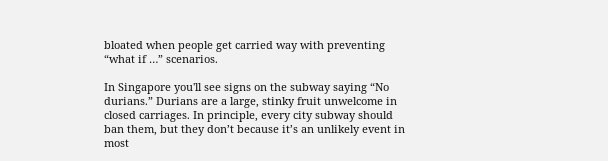bloated when people get carried way with preventing “what if …” scenarios.

In Singapore you'll see signs on the subway saying “No durians.” Durians are a large, stinky fruit unwelcome in closed carriages. In principle, every city subway should ban them, but they don’t because it’s an unlikely event in most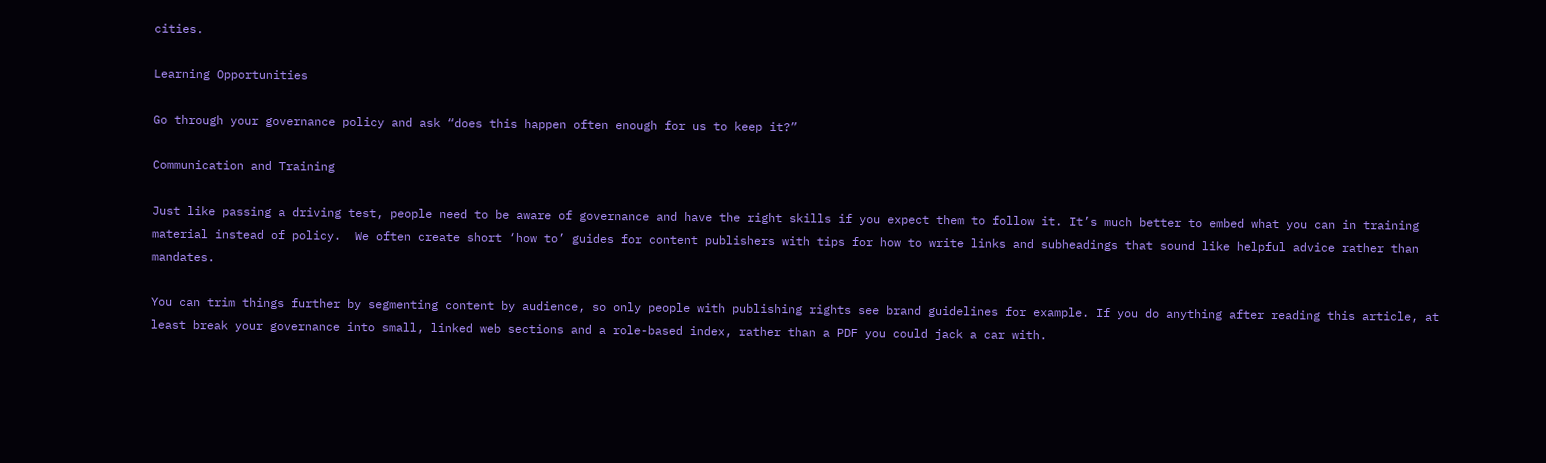cities.

Learning Opportunities

Go through your governance policy and ask “does this happen often enough for us to keep it?”

Communication and Training

Just like passing a driving test, people need to be aware of governance and have the right skills if you expect them to follow it. It’s much better to embed what you can in training material instead of policy.  We often create short ‘how to’ guides for content publishers with tips for how to write links and subheadings that sound like helpful advice rather than mandates.

You can trim things further by segmenting content by audience, so only people with publishing rights see brand guidelines for example. If you do anything after reading this article, at least break your governance into small, linked web sections and a role-based index, rather than a PDF you could jack a car with.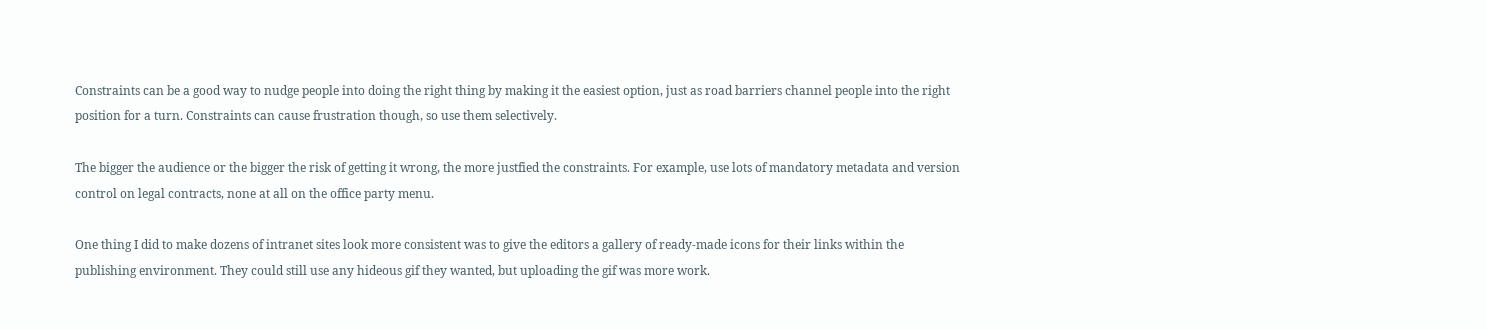Constraints can be a good way to nudge people into doing the right thing by making it the easiest option, just as road barriers channel people into the right position for a turn. Constraints can cause frustration though, so use them selectively.

The bigger the audience or the bigger the risk of getting it wrong, the more justfied the constraints. For example, use lots of mandatory metadata and version control on legal contracts, none at all on the office party menu.

One thing I did to make dozens of intranet sites look more consistent was to give the editors a gallery of ready-made icons for their links within the publishing environment. They could still use any hideous gif they wanted, but uploading the gif was more work.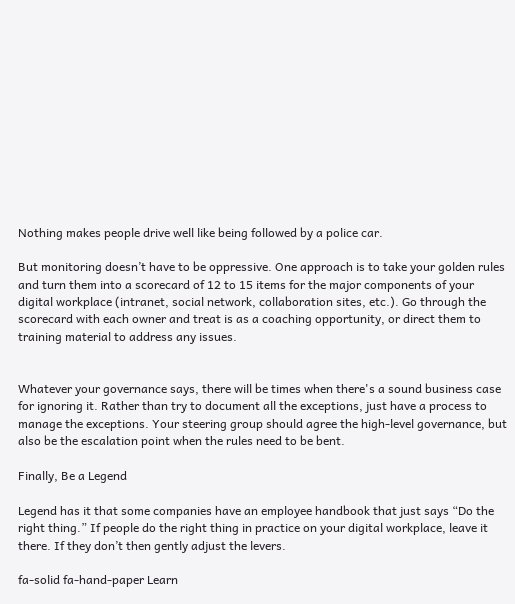Nothing makes people drive well like being followed by a police car.

But monitoring doesn’t have to be oppressive. One approach is to take your golden rules and turn them into a scorecard of 12 to 15 items for the major components of your digital workplace (intranet, social network, collaboration sites, etc.). Go through the scorecard with each owner and treat is as a coaching opportunity, or direct them to training material to address any issues.


Whatever your governance says, there will be times when there's a sound business case for ignoring it. Rather than try to document all the exceptions, just have a process to manage the exceptions. Your steering group should agree the high-level governance, but also be the escalation point when the rules need to be bent.

Finally, Be a Legend

Legend has it that some companies have an employee handbook that just says “Do the right thing.” If people do the right thing in practice on your digital workplace, leave it there. If they don’t then gently adjust the levers.

fa-solid fa-hand-paper Learn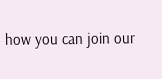how you can join our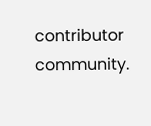contributor community.